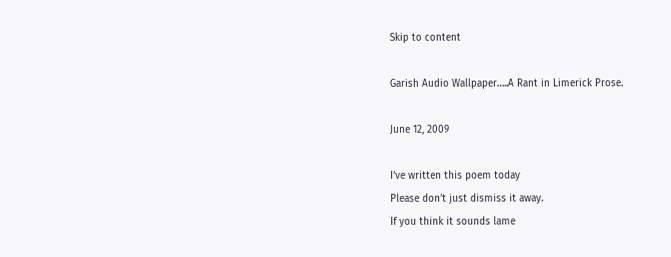Skip to content

Garish Audio Wallpaper…..A Rant in Limerick Prose.

June 12, 2009

I’ve written this poem today
Please don’t just dismiss it away.
If you think it sounds lame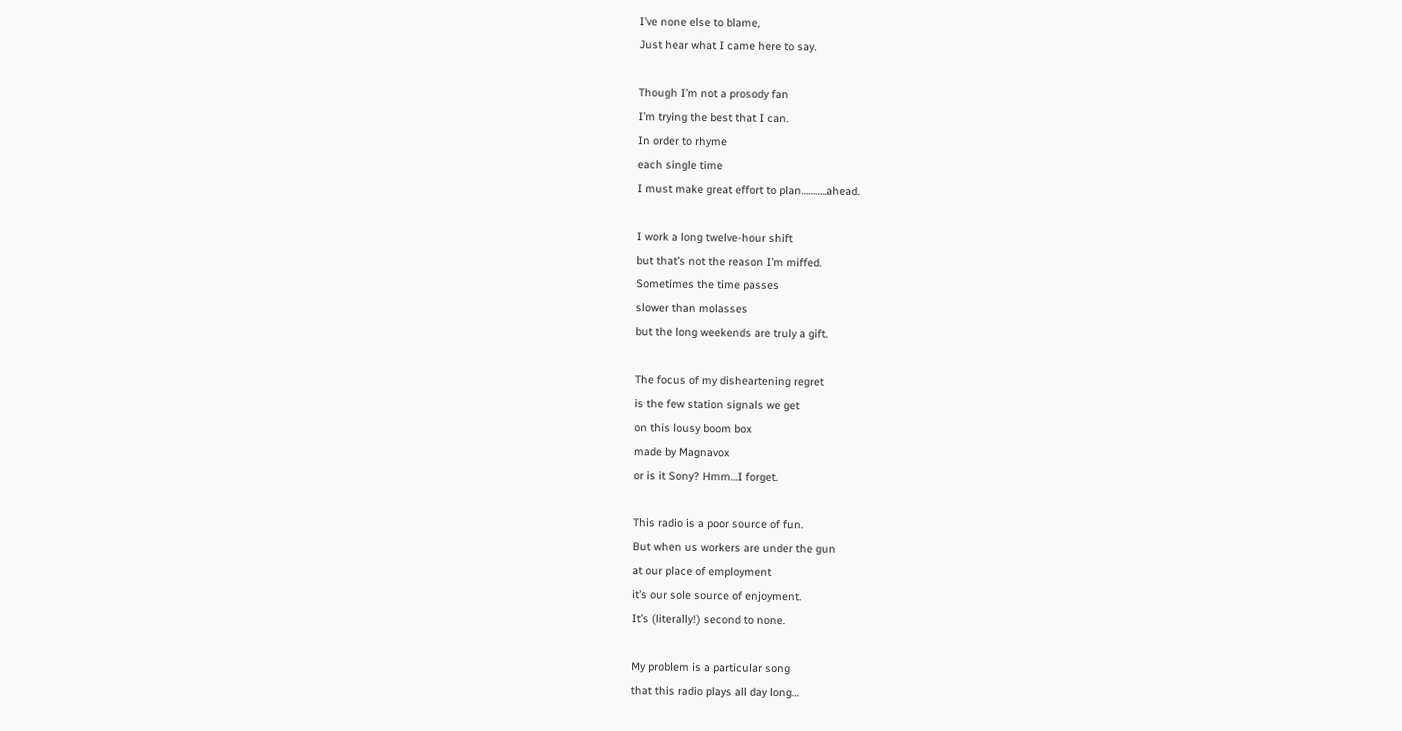I’ve none else to blame,
Just hear what I came here to say.

Though I’m not a prosody fan
I’m trying the best that I can.
In order to rhyme
each single time
I must make great effort to plan………..ahead.

I work a long twelve-hour shift
but that’s not the reason I’m miffed.
Sometimes the time passes
slower than molasses
but the long weekends are truly a gift.

The focus of my disheartening regret
is the few station signals we get
on this lousy boom box
made by Magnavox
or is it Sony? Hmm…I forget.

This radio is a poor source of fun.
But when us workers are under the gun
at our place of employment
it’s our sole source of enjoyment.
It’s (literally!) second to none.

My problem is a particular song
that this radio plays all day long…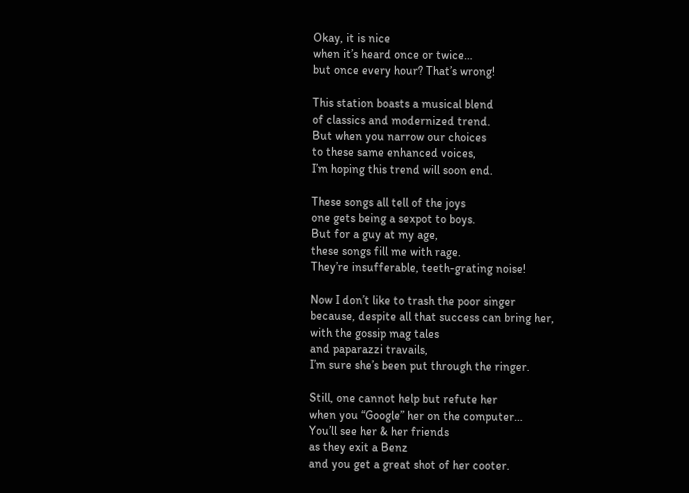Okay, it is nice
when it’s heard once or twice…
but once every hour? That’s wrong!

This station boasts a musical blend
of classics and modernized trend.
But when you narrow our choices
to these same enhanced voices,
I’m hoping this trend will soon end.

These songs all tell of the joys
one gets being a sexpot to boys.
But for a guy at my age,
these songs fill me with rage.
They’re insufferable, teeth-grating noise!

Now I don’t like to trash the poor singer
because, despite all that success can bring her,
with the gossip mag tales
and paparazzi travails,
I’m sure she’s been put through the ringer.

Still, one cannot help but refute her
when you “Google” her on the computer…
You’ll see her & her friends
as they exit a Benz
and you get a great shot of her cooter.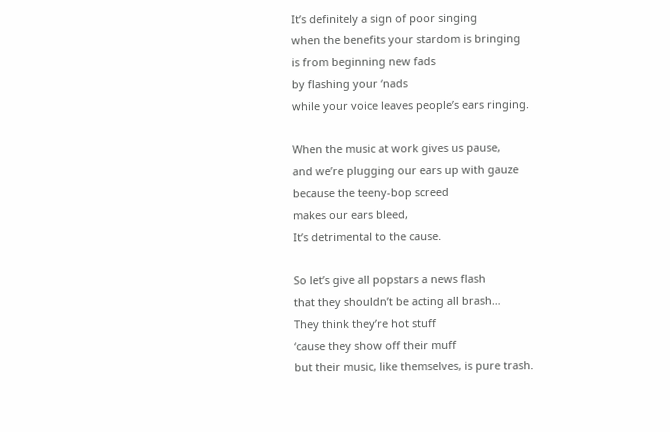It’s definitely a sign of poor singing
when the benefits your stardom is bringing
is from beginning new fads
by flashing your ‘nads
while your voice leaves people’s ears ringing.

When the music at work gives us pause,
and we’re plugging our ears up with gauze
because the teeny-bop screed
makes our ears bleed,
It’s detrimental to the cause.

So let’s give all popstars a news flash
that they shouldn’t be acting all brash…
They think they’re hot stuff
‘cause they show off their muff
but their music, like themselves, is pure trash.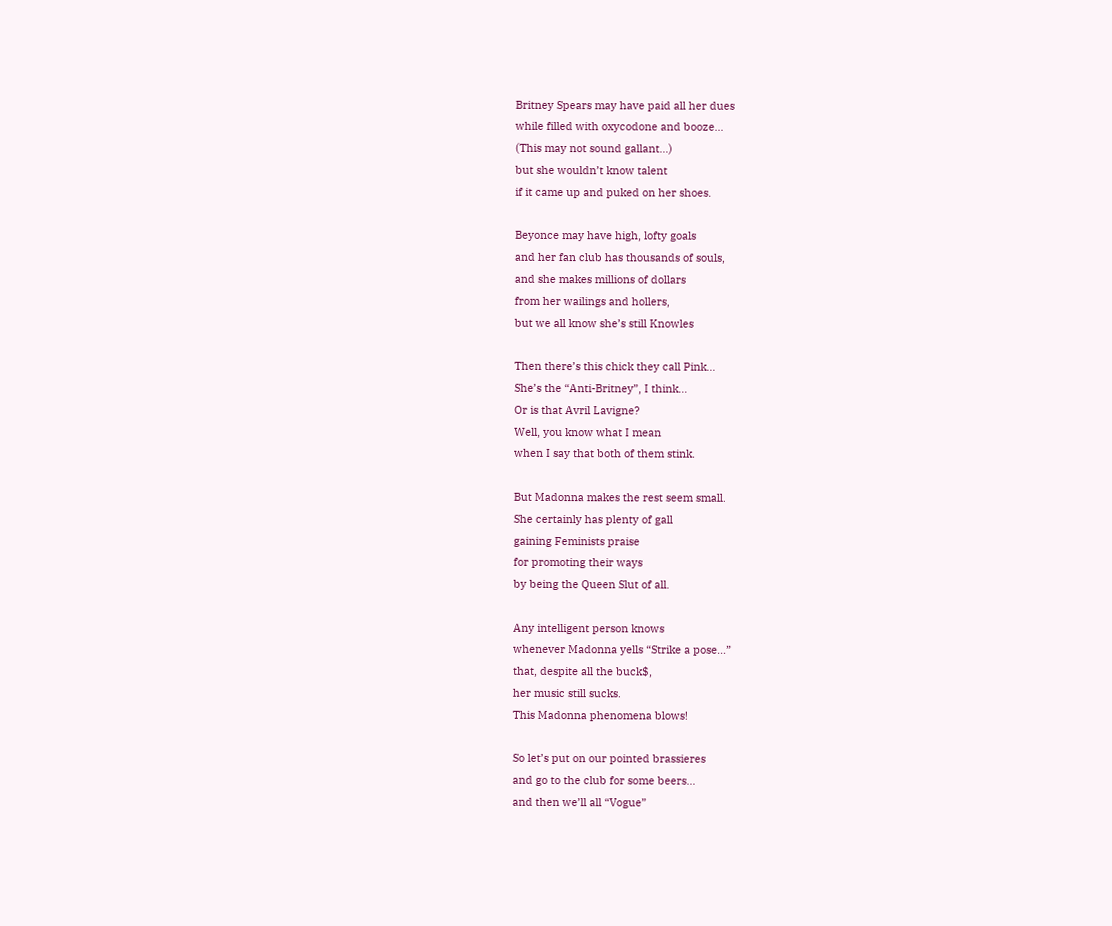Britney Spears may have paid all her dues
while filled with oxycodone and booze…
(This may not sound gallant…)
but she wouldn’t know talent
if it came up and puked on her shoes.

Beyonce may have high, lofty goals
and her fan club has thousands of souls,
and she makes millions of dollars
from her wailings and hollers,
but we all know she’s still Knowles

Then there’s this chick they call Pink…
She’s the “Anti-Britney”, I think…
Or is that Avril Lavigne?
Well, you know what I mean
when I say that both of them stink.

But Madonna makes the rest seem small.
She certainly has plenty of gall
gaining Feminists praise
for promoting their ways
by being the Queen Slut of all.

Any intelligent person knows
whenever Madonna yells “Strike a pose…”
that, despite all the buck$,
her music still sucks.
This Madonna phenomena blows!

So let’s put on our pointed brassieres
and go to the club for some beers…
and then we’ll all “Vogue”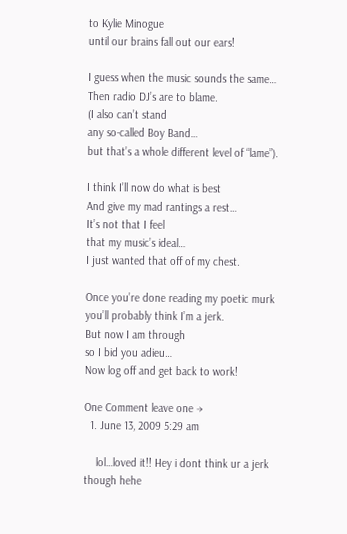to Kylie Minogue
until our brains fall out our ears!

I guess when the music sounds the same…
Then radio DJ’s are to blame.
(I also can’t stand
any so-called Boy Band…
but that’s a whole different level of “lame”).

I think I’ll now do what is best
And give my mad rantings a rest…
It’s not that I feel
that my music’s ideal…
I just wanted that off of my chest.

Once you’re done reading my poetic murk
you’ll probably think I’m a jerk.
But now I am through
so I bid you adieu…
Now log off and get back to work!

One Comment leave one →
  1. June 13, 2009 5:29 am

    lol…loved it!! Hey i dont think ur a jerk though hehe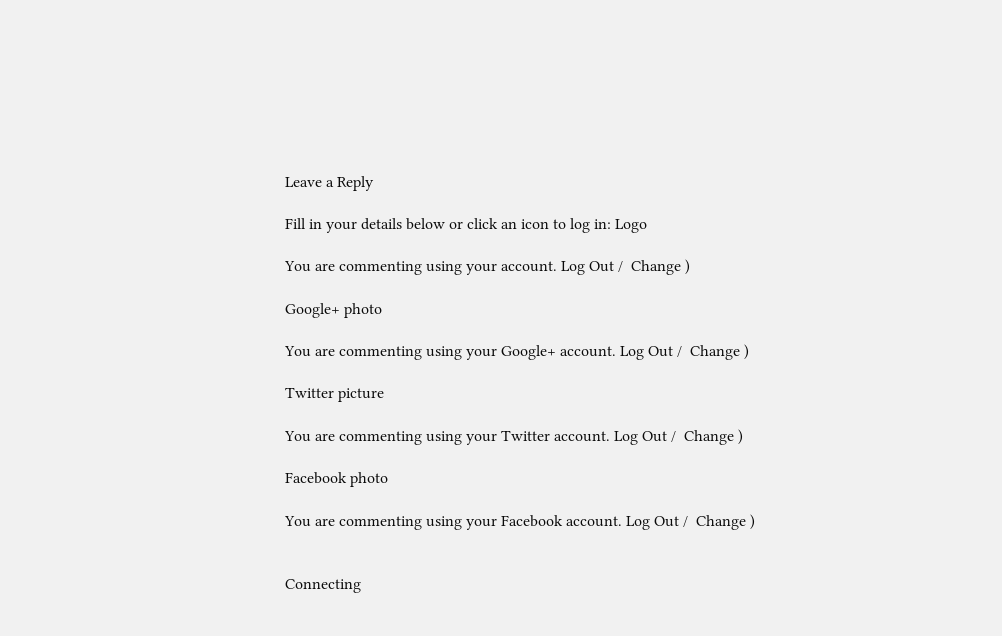Leave a Reply

Fill in your details below or click an icon to log in: Logo

You are commenting using your account. Log Out /  Change )

Google+ photo

You are commenting using your Google+ account. Log Out /  Change )

Twitter picture

You are commenting using your Twitter account. Log Out /  Change )

Facebook photo

You are commenting using your Facebook account. Log Out /  Change )


Connecting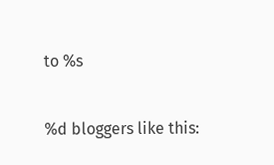to %s

%d bloggers like this: